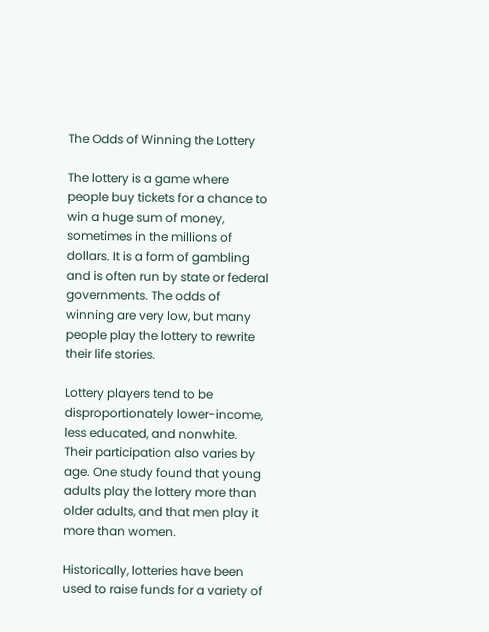The Odds of Winning the Lottery

The lottery is a game where people buy tickets for a chance to win a huge sum of money, sometimes in the millions of dollars. It is a form of gambling and is often run by state or federal governments. The odds of winning are very low, but many people play the lottery to rewrite their life stories.

Lottery players tend to be disproportionately lower-income, less educated, and nonwhite. Their participation also varies by age. One study found that young adults play the lottery more than older adults, and that men play it more than women.

Historically, lotteries have been used to raise funds for a variety of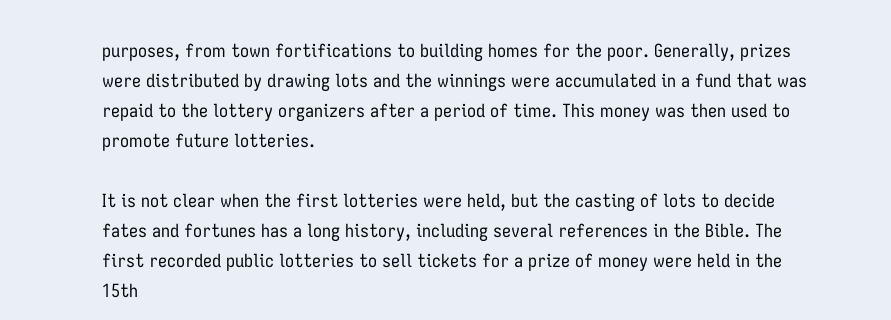purposes, from town fortifications to building homes for the poor. Generally, prizes were distributed by drawing lots and the winnings were accumulated in a fund that was repaid to the lottery organizers after a period of time. This money was then used to promote future lotteries.

It is not clear when the first lotteries were held, but the casting of lots to decide fates and fortunes has a long history, including several references in the Bible. The first recorded public lotteries to sell tickets for a prize of money were held in the 15th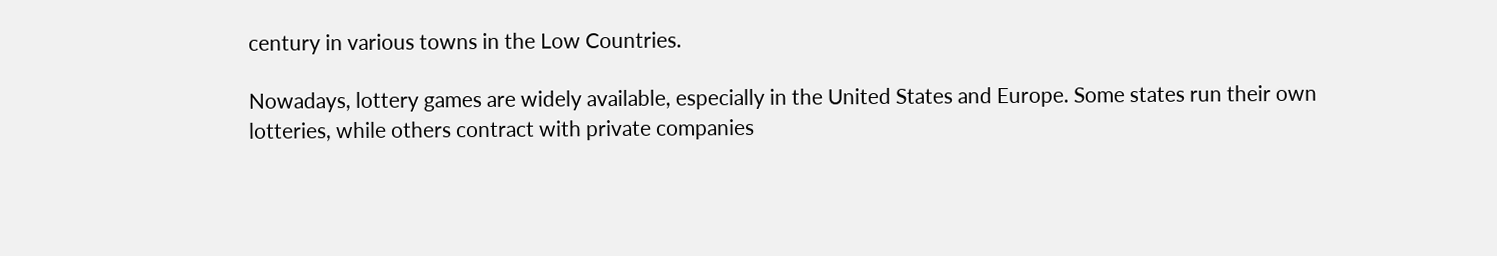century in various towns in the Low Countries.

Nowadays, lottery games are widely available, especially in the United States and Europe. Some states run their own lotteries, while others contract with private companies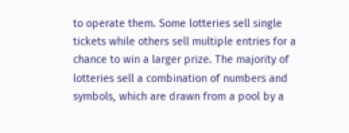to operate them. Some lotteries sell single tickets while others sell multiple entries for a chance to win a larger prize. The majority of lotteries sell a combination of numbers and symbols, which are drawn from a pool by a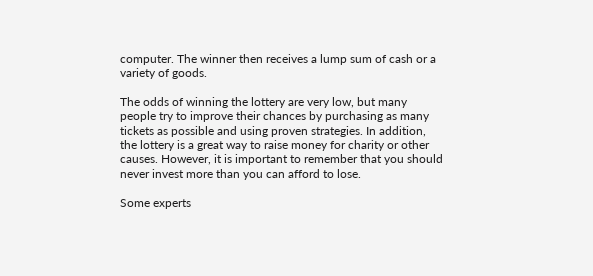computer. The winner then receives a lump sum of cash or a variety of goods.

The odds of winning the lottery are very low, but many people try to improve their chances by purchasing as many tickets as possible and using proven strategies. In addition, the lottery is a great way to raise money for charity or other causes. However, it is important to remember that you should never invest more than you can afford to lose.

Some experts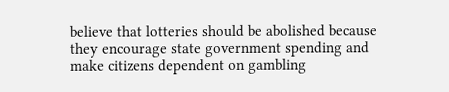believe that lotteries should be abolished because they encourage state government spending and make citizens dependent on gambling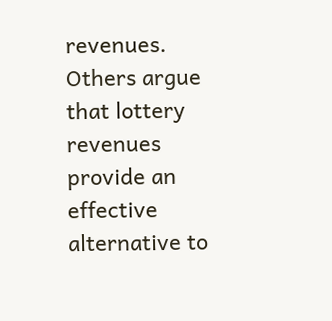revenues. Others argue that lottery revenues provide an effective alternative to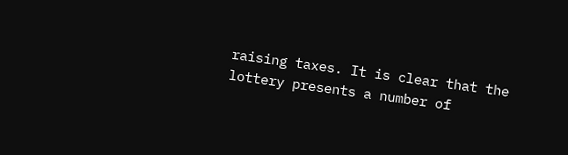raising taxes. It is clear that the lottery presents a number of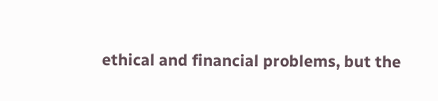ethical and financial problems, but the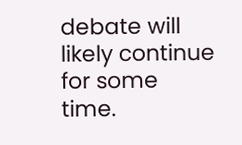debate will likely continue for some time.